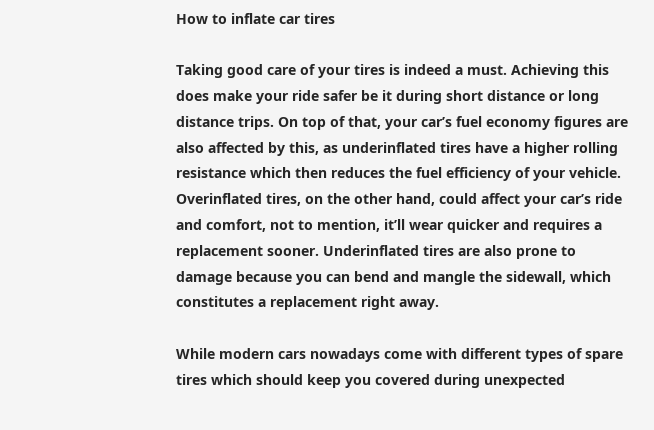How to inflate car tires

Taking good care of your tires is indeed a must. Achieving this does make your ride safer be it during short distance or long distance trips. On top of that, your car’s fuel economy figures are also affected by this, as underinflated tires have a higher rolling resistance which then reduces the fuel efficiency of your vehicle. Overinflated tires, on the other hand, could affect your car’s ride and comfort, not to mention, it’ll wear quicker and requires a replacement sooner. Underinflated tires are also prone to damage because you can bend and mangle the sidewall, which constitutes a replacement right away.

While modern cars nowadays come with different types of spare tires which should keep you covered during unexpected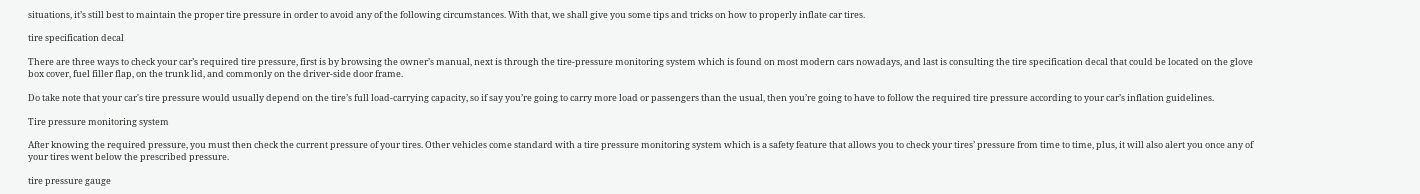situations, it’s still best to maintain the proper tire pressure in order to avoid any of the following circumstances. With that, we shall give you some tips and tricks on how to properly inflate car tires.

tire specification decal

There are three ways to check your car’s required tire pressure, first is by browsing the owner’s manual, next is through the tire-pressure monitoring system which is found on most modern cars nowadays, and last is consulting the tire specification decal that could be located on the glove box cover, fuel filler flap, on the trunk lid, and commonly on the driver-side door frame.

Do take note that your car's tire pressure would usually depend on the tire’s full load-carrying capacity, so if say you’re going to carry more load or passengers than the usual, then you’re going to have to follow the required tire pressure according to your car’s inflation guidelines.

Tire pressure monitoring system

After knowing the required pressure, you must then check the current pressure of your tires. Other vehicles come standard with a tire pressure monitoring system which is a safety feature that allows you to check your tires’ pressure from time to time, plus, it will also alert you once any of your tires went below the prescribed pressure.

tire pressure gauge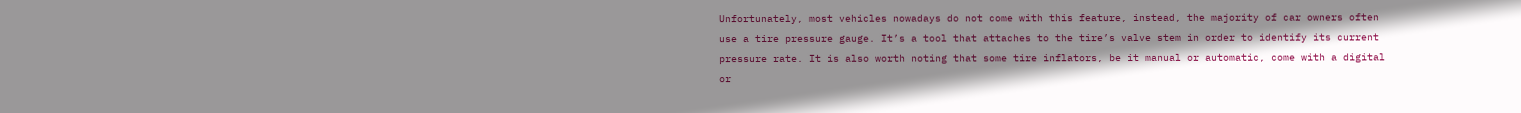Unfortunately, most vehicles nowadays do not come with this feature, instead, the majority of car owners often use a tire pressure gauge. It’s a tool that attaches to the tire’s valve stem in order to identify its current pressure rate. It is also worth noting that some tire inflators, be it manual or automatic, come with a digital or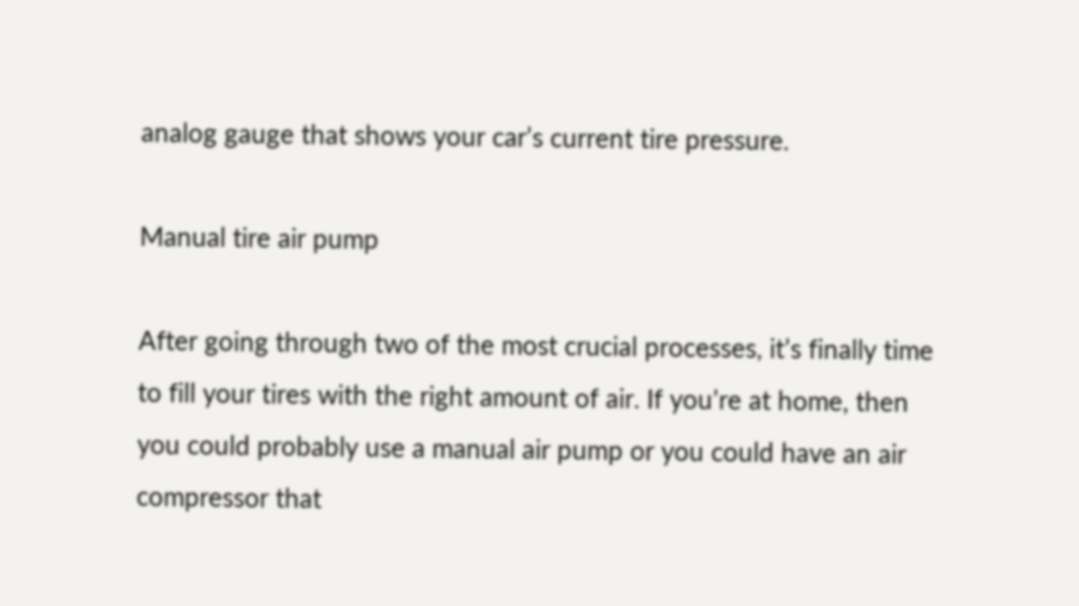analog gauge that shows your car’s current tire pressure.

Manual tire air pump

After going through two of the most crucial processes, it’s finally time to fill your tires with the right amount of air. If you’re at home, then you could probably use a manual air pump or you could have an air compressor that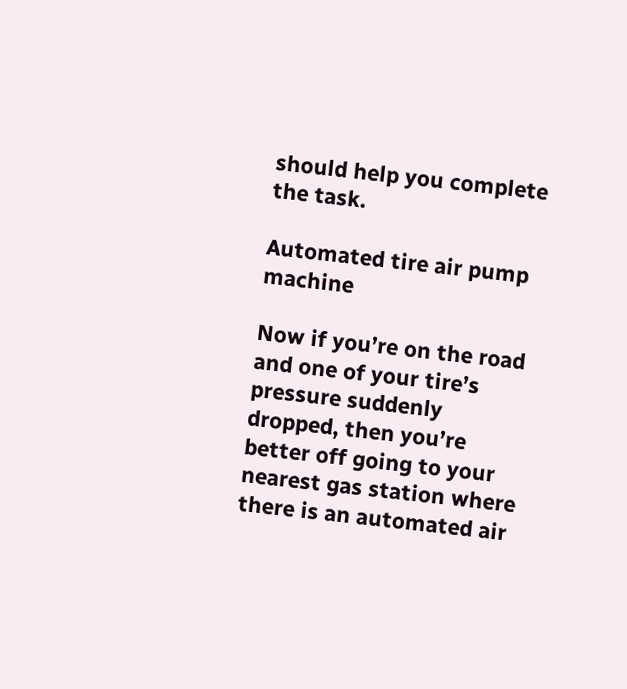should help you complete the task.

Automated tire air pump machine

Now if you’re on the road and one of your tire’s pressure suddenly dropped, then you’re better off going to your nearest gas station where there is an automated air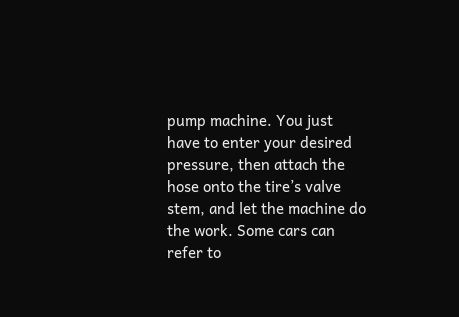pump machine. You just have to enter your desired pressure, then attach the hose onto the tire’s valve stem, and let the machine do the work. Some cars can refer to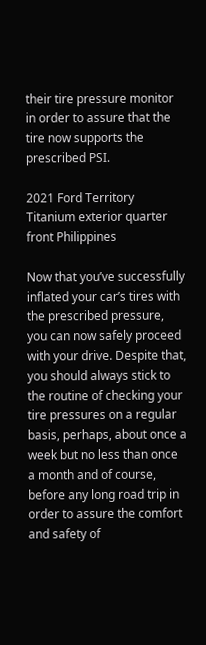their tire pressure monitor in order to assure that the tire now supports the prescribed PSI.

2021 Ford Territory Titanium exterior quarter front Philippines

Now that you’ve successfully inflated your car’s tires with the prescribed pressure, you can now safely proceed with your drive. Despite that, you should always stick to the routine of checking your tire pressures on a regular basis, perhaps, about once a week but no less than once a month and of course, before any long road trip in order to assure the comfort and safety of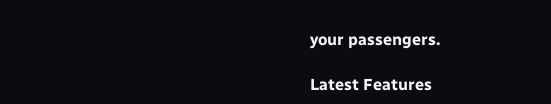your passengers.

Latest Features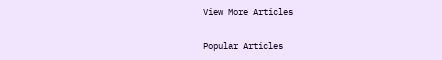View More Articles

Popular Articles